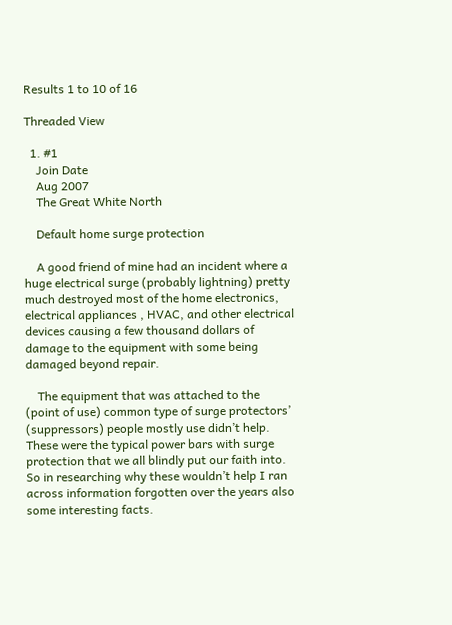Results 1 to 10 of 16

Threaded View

  1. #1
    Join Date
    Aug 2007
    The Great White North

    Default home surge protection

    A good friend of mine had an incident where a huge electrical surge (probably lightning) pretty much destroyed most of the home electronics, electrical appliances , HVAC, and other electrical devices causing a few thousand dollars of damage to the equipment with some being damaged beyond repair.

    The equipment that was attached to the (point of use) common type of surge protectors’ (suppressors) people mostly use didn’t help. These were the typical power bars with surge protection that we all blindly put our faith into. So in researching why these wouldn’t help I ran across information forgotten over the years also some interesting facts.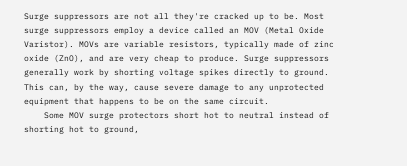Surge suppressors are not all they're cracked up to be. Most surge suppressors employ a device called an MOV (Metal Oxide Varistor). MOVs are variable resistors, typically made of zinc oxide (ZnO), and are very cheap to produce. Surge suppressors generally work by shorting voltage spikes directly to ground. This can, by the way, cause severe damage to any unprotected equipment that happens to be on the same circuit.
    Some MOV surge protectors short hot to neutral instead of shorting hot to ground,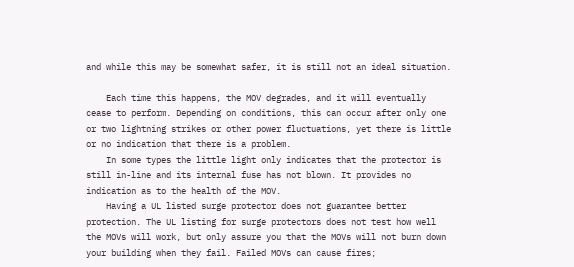and while this may be somewhat safer, it is still not an ideal situation.

    Each time this happens, the MOV degrades, and it will eventually cease to perform. Depending on conditions, this can occur after only one or two lightning strikes or other power fluctuations, yet there is little or no indication that there is a problem.
    In some types the little light only indicates that the protector is still in-line and its internal fuse has not blown. It provides no indication as to the health of the MOV.
    Having a UL listed surge protector does not guarantee better protection. The UL listing for surge protectors does not test how well the MOVs will work, but only assure you that the MOVs will not burn down your building when they fail. Failed MOVs can cause fires;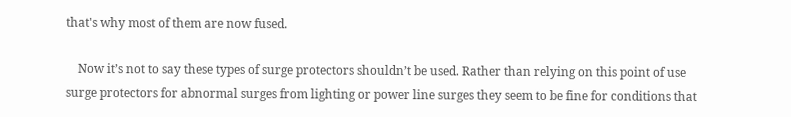that's why most of them are now fused.

    Now it’s not to say these types of surge protectors shouldn’t be used. Rather than relying on this point of use surge protectors for abnormal surges from lighting or power line surges they seem to be fine for conditions that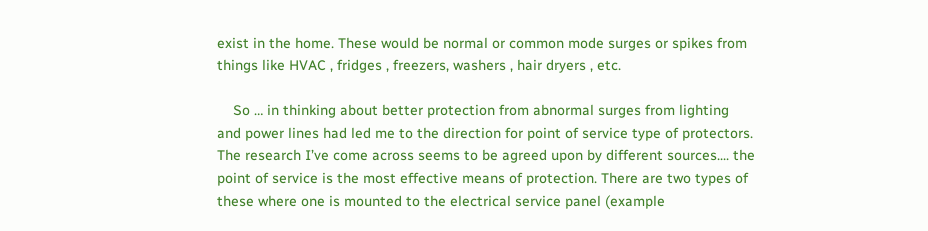exist in the home. These would be normal or common mode surges or spikes from things like HVAC , fridges , freezers, washers , hair dryers , etc.

    So … in thinking about better protection from abnormal surges from lighting and power lines had led me to the direction for point of service type of protectors. The research I’ve come across seems to be agreed upon by different sources.... the point of service is the most effective means of protection. There are two types of these where one is mounted to the electrical service panel (example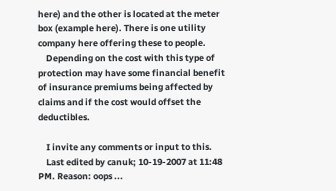here) and the other is located at the meter box (example here). There is one utility company here offering these to people.
    Depending on the cost with this type of protection may have some financial benefit of insurance premiums being affected by claims and if the cost would offset the deductibles.

    I invite any comments or input to this.
    Last edited by canuk; 10-19-2007 at 11:48 PM. Reason: oops ...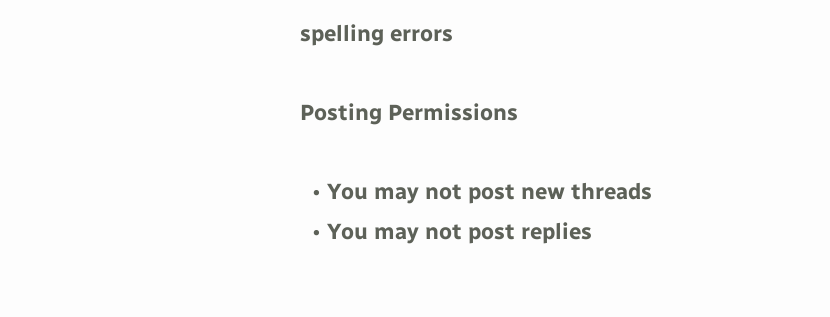spelling errors

Posting Permissions

  • You may not post new threads
  • You may not post replies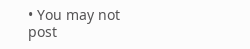• You may not post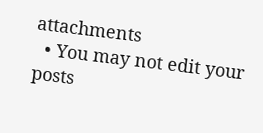attachments
  • You may not edit your posts